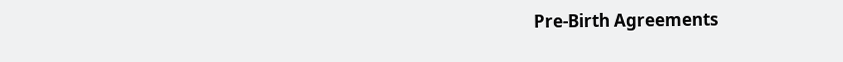Pre-Birth Agreements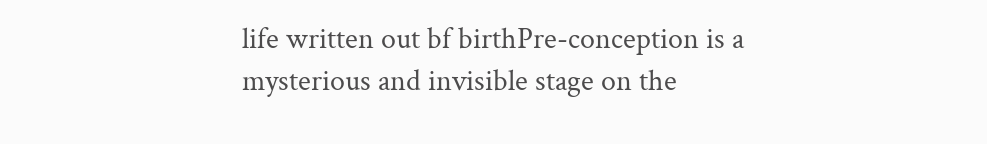life written out bf birthPre-conception is a mysterious and invisible stage on the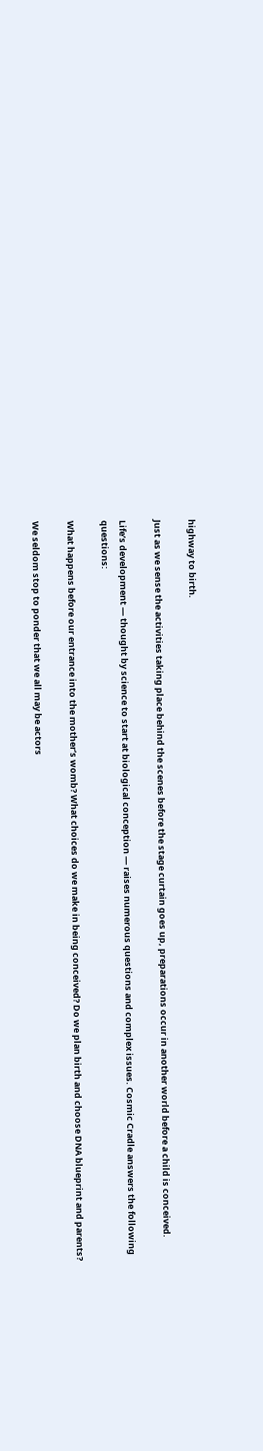highway to birth.

Just as we sense the activities taking place behind the scenes before the stage curtain goes up, preparations occur in another world before a child is conceived.

Life’s development — thought by science to start at biological conception — raises numerous questions and complex issues. Cosmic Cradle answers the following questions:

What happens before our entrance into the mother’s womb? What choices do we make in being conceived? Do we plan birth and choose DNA blueprint and parents?

We seldom stop to ponder that we all may be actors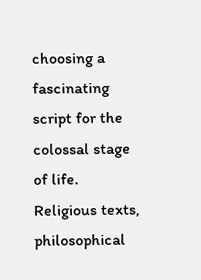choosing a fascinating script for the colossal stage of life. Religious texts, philosophical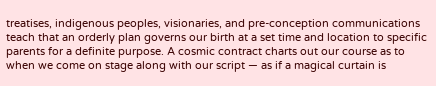treatises, indigenous peoples, visionaries, and pre-conception communications teach that an orderly plan governs our birth at a set time and location to specific parents for a definite purpose. A cosmic contract charts out our course as to when we come on stage along with our script — as if a magical curtain is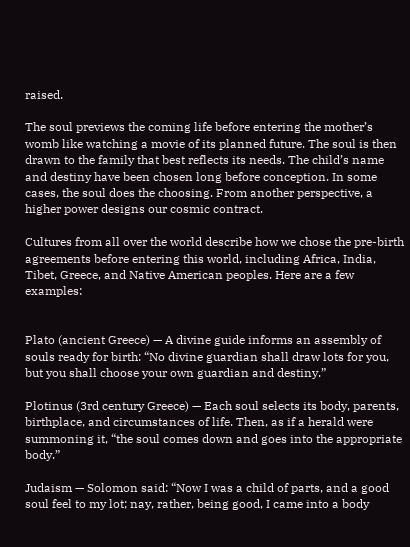raised.

The soul previews the coming life before entering the mother’s womb like watching a movie of its planned future. The soul is then drawn to the family that best reflects its needs. The child’s name and destiny have been chosen long before conception. In some cases, the soul does the choosing. From another perspective, a higher power designs our cosmic contract.

Cultures from all over the world describe how we chose the pre-birth agreements before entering this world, including Africa, India, Tibet, Greece, and Native American peoples. Here are a few examples:


Plato (ancient Greece) — A divine guide informs an assembly of souls ready for birth: “No divine guardian shall draw lots for you, but you shall choose your own guardian and destiny.”

Plotinus (3rd century Greece) — Each soul selects its body, parents, birthplace, and circumstances of life. Then, as if a herald were summoning it, “the soul comes down and goes into the appropriate body.”

Judaism — Solomon said: “Now I was a child of parts, and a good soul feel to my lot; nay, rather, being good, I came into a body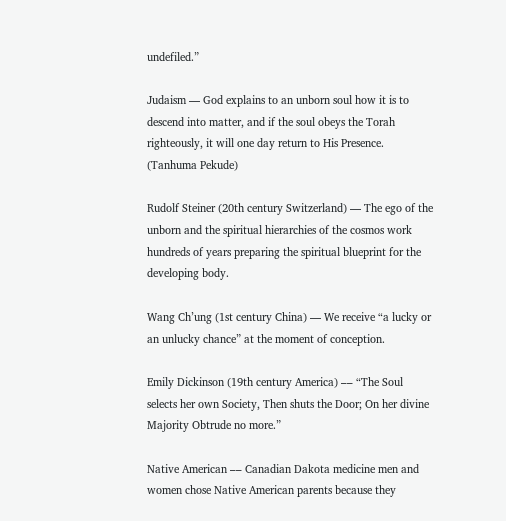undefiled.”

Judaism — God explains to an unborn soul how it is to descend into matter, and if the soul obeys the Torah righteously, it will one day return to His Presence. (Tanhuma Pekude)

Rudolf Steiner (20th century Switzerland) — The ego of the unborn and the spiritual hierarchies of the cosmos work hundreds of years preparing the spiritual blueprint for the developing body.

Wang Ch’ung (1st century China) — We receive “a lucky or an unlucky chance” at the moment of conception.

Emily Dickinson (19th century America) –– “The Soul selects her own Society, Then shuts the Door; On her divine Majority Obtrude no more.”

Native American –– Canadian Dakota medicine men and women chose Native American parents because they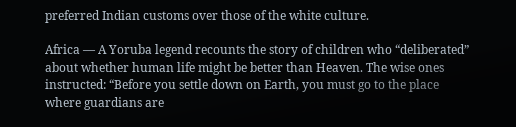preferred Indian customs over those of the white culture.

Africa — A Yoruba legend recounts the story of children who “deliberated” about whether human life might be better than Heaven. The wise ones instructed: “Before you settle down on Earth, you must go to the place where guardians are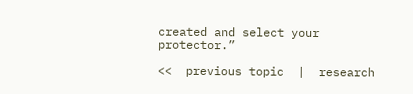created and select your protector.”

<<  previous topic  |  research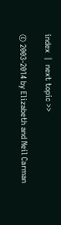index  |  next topic >>

© 2003-2014 by Elizabeth and Neil Carman